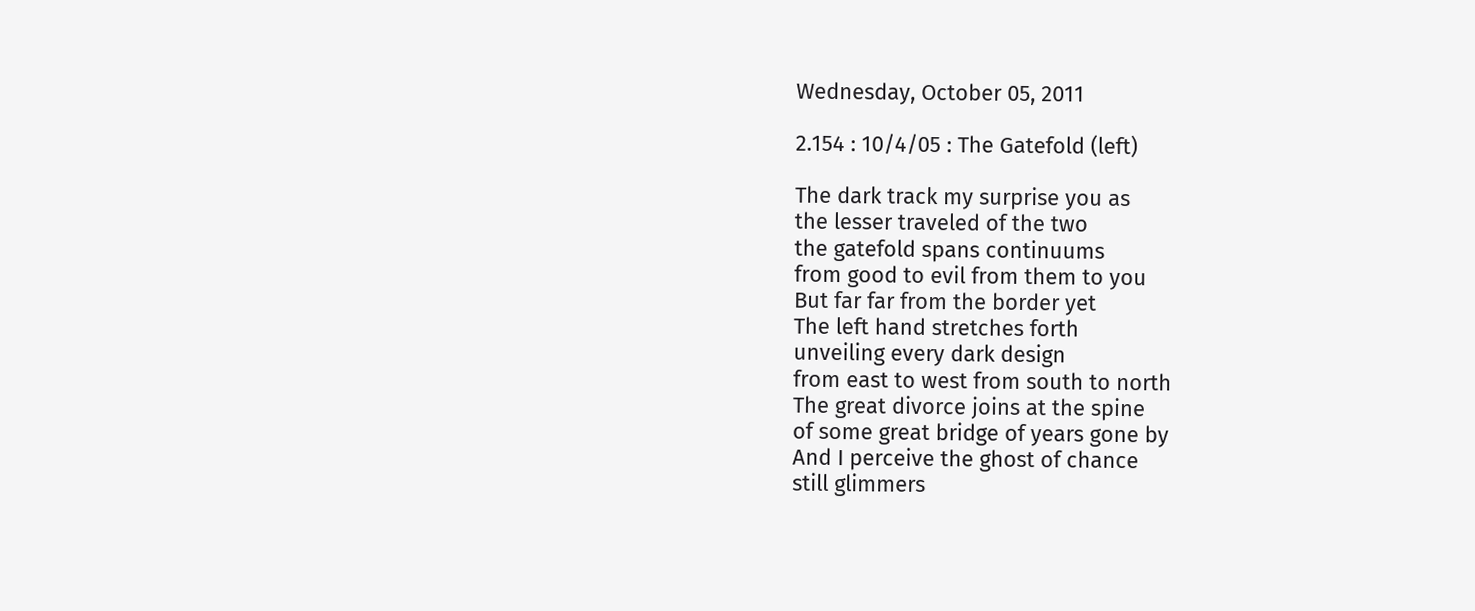Wednesday, October 05, 2011

2.154 : 10/4/05 : The Gatefold (left)

The dark track my surprise you as
the lesser traveled of the two
the gatefold spans continuums
from good to evil from them to you
But far far from the border yet
The left hand stretches forth
unveiling every dark design
from east to west from south to north
The great divorce joins at the spine
of some great bridge of years gone by
And I perceive the ghost of chance
still glimmers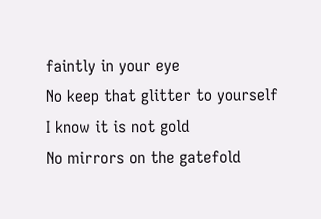faintly in your eye
No keep that glitter to yourself
I know it is not gold
No mirrors on the gatefold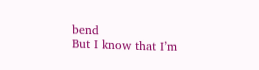bend
But I know that I’m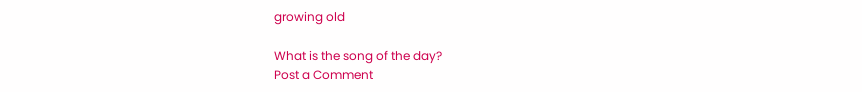growing old

What is the song of the day?
Post a Comment